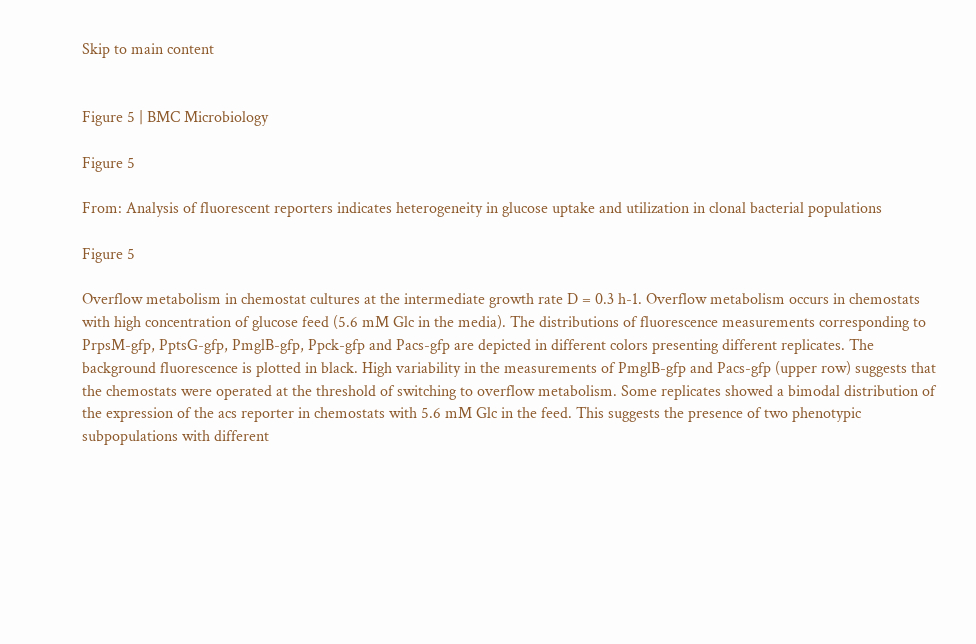Skip to main content


Figure 5 | BMC Microbiology

Figure 5

From: Analysis of fluorescent reporters indicates heterogeneity in glucose uptake and utilization in clonal bacterial populations

Figure 5

Overflow metabolism in chemostat cultures at the intermediate growth rate D = 0.3 h-1. Overflow metabolism occurs in chemostats with high concentration of glucose feed (5.6 mM Glc in the media). The distributions of fluorescence measurements corresponding to PrpsM-gfp, PptsG-gfp, PmglB-gfp, Ppck-gfp and Pacs-gfp are depicted in different colors presenting different replicates. The background fluorescence is plotted in black. High variability in the measurements of PmglB-gfp and Pacs-gfp (upper row) suggests that the chemostats were operated at the threshold of switching to overflow metabolism. Some replicates showed a bimodal distribution of the expression of the acs reporter in chemostats with 5.6 mM Glc in the feed. This suggests the presence of two phenotypic subpopulations with different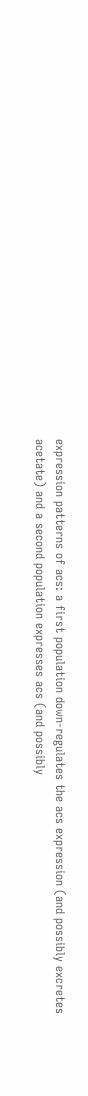expression patterns of acs: a first population down-regulates the acs expression (and possibly excretes acetate) and a second population expresses acs (and possibly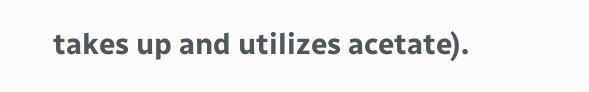takes up and utilizes acetate).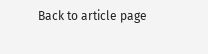Back to article page